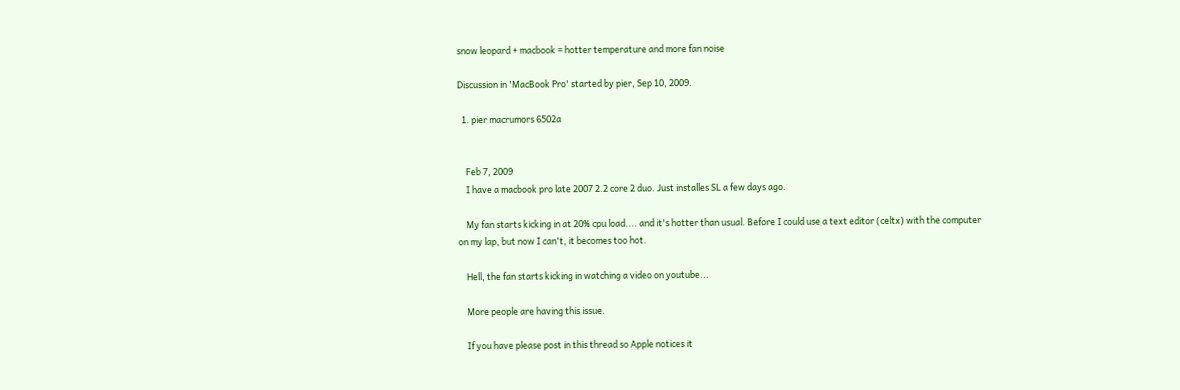snow leopard + macbook = hotter temperature and more fan noise

Discussion in 'MacBook Pro' started by pier, Sep 10, 2009.

  1. pier macrumors 6502a


    Feb 7, 2009
    I have a macbook pro late 2007 2.2 core 2 duo. Just installes SL a few days ago.

    My fan starts kicking in at 20% cpu load.... and it's hotter than usual. Before I could use a text editor (celtx) with the computer on my lap, but now I can't, it becomes too hot.

    Hell, the fan starts kicking in watching a video on youtube...

    More people are having this issue.

    If you have please post in this thread so Apple notices it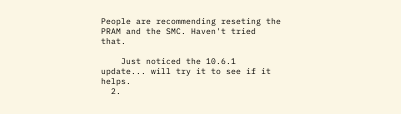People are recommending reseting the PRAM and the SMC. Haven't tried that.

    Just noticed the 10.6.1 update... will try it to see if it helps.
  2.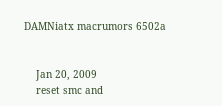DAMNiatx macrumors 6502a


    Jan 20, 2009
    reset smc and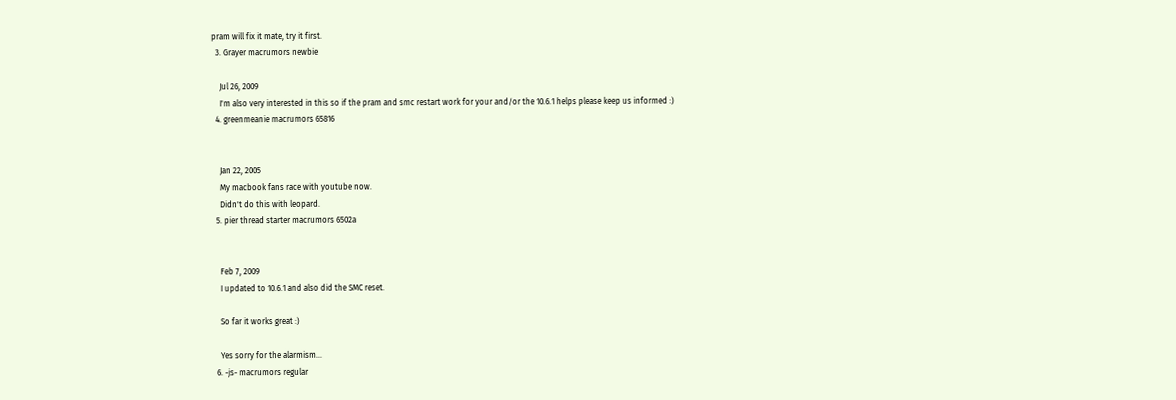pram will fix it mate, try it first.
  3. Grayer macrumors newbie

    Jul 26, 2009
    I'm also very interested in this so if the pram and smc restart work for your and/or the 10.6.1 helps please keep us informed :)
  4. greenmeanie macrumors 65816


    Jan 22, 2005
    My macbook fans race with youtube now.
    Didn't do this with leopard.
  5. pier thread starter macrumors 6502a


    Feb 7, 2009
    I updated to 10.6.1 and also did the SMC reset.

    So far it works great :)

    Yes sorry for the alarmism...
  6. -js- macrumors regular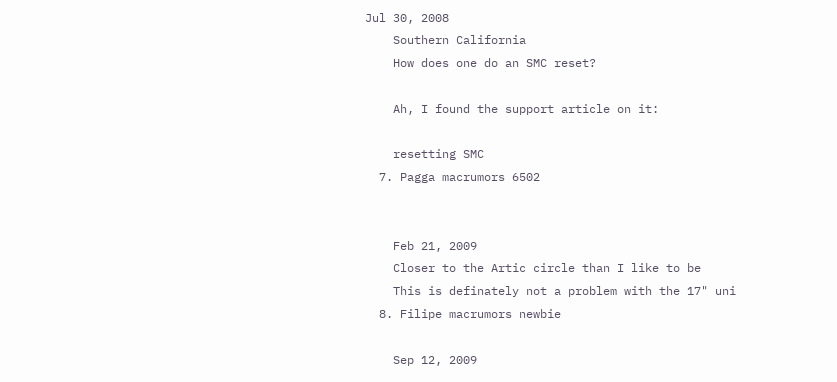Jul 30, 2008
    Southern California
    How does one do an SMC reset?

    Ah, I found the support article on it:

    resetting SMC
  7. Pagga macrumors 6502


    Feb 21, 2009
    Closer to the Artic circle than I like to be
    This is definately not a problem with the 17" uni
  8. Filipe macrumors newbie

    Sep 12, 2009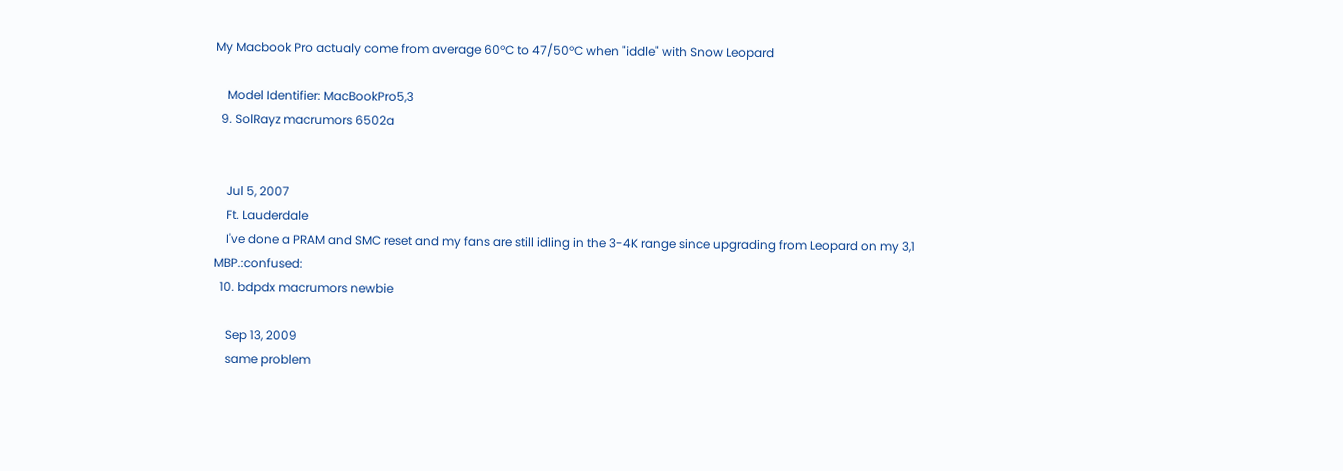My Macbook Pro actualy come from average 60ºC to 47/50ºC when "iddle" with Snow Leopard

    Model Identifier: MacBookPro5,3
  9. SolRayz macrumors 6502a


    Jul 5, 2007
    Ft. Lauderdale
    I've done a PRAM and SMC reset and my fans are still idling in the 3-4K range since upgrading from Leopard on my 3,1 MBP.:confused:
  10. bdpdx macrumors newbie

    Sep 13, 2009
    same problem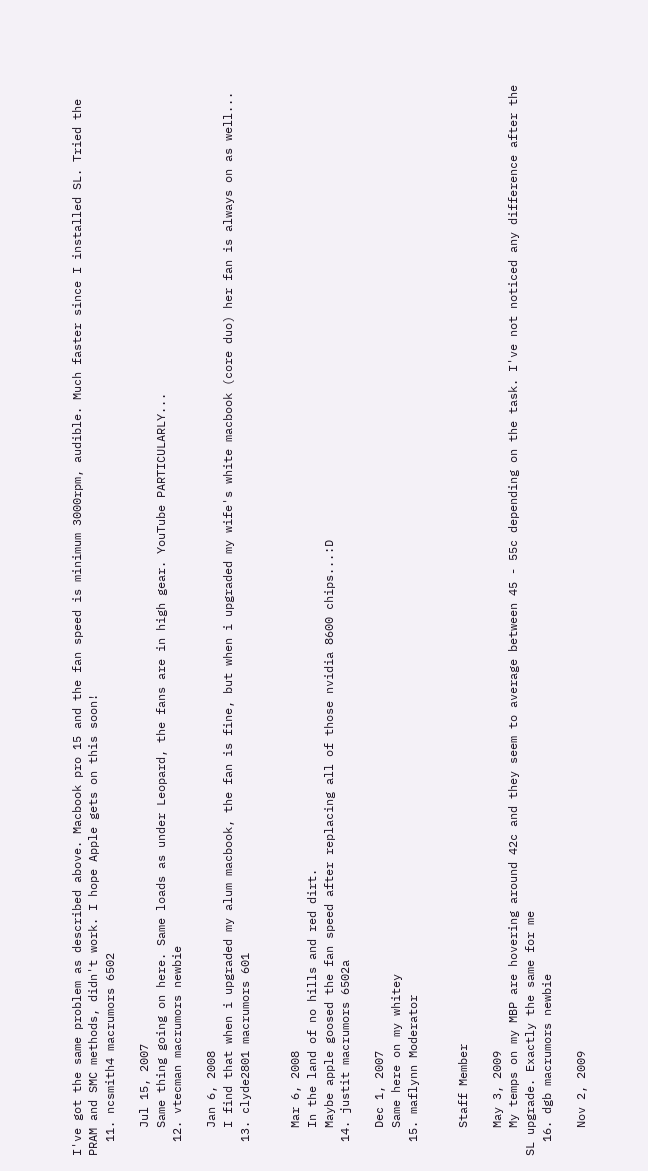I've got the same problem as described above. Macbook pro 15 and the fan speed is minimum 3000rpm, audible. Much faster since I installed SL. Tried the PRAM and SMC methods, didn't work. I hope Apple gets on this soon!
  11. ncsmith4 macrumors 6502

    Jul 15, 2007
    Same thing going on here. Same loads as under Leopard, the fans are in high gear. YouTube PARTICULARLY...
  12. vtecman macrumors newbie

    Jan 6, 2008
    I find that when i upgraded my alum macbook, the fan is fine, but when i upgraded my wife's white macbook (core duo) her fan is always on as well...
  13. clyde2801 macrumors 601


    Mar 6, 2008
    In the land of no hills and red dirt.
    Maybe apple goosed the fan speed after replacing all of those nvidia 8600 chips...:D
  14. justit macrumors 6502a

    Dec 1, 2007
    Same here on my whitey
  15. maflynn Moderator


    Staff Member

    May 3, 2009
    My temps on my MBP are hovering around 42c and they seem to average between 45 - 55c depending on the task. I've not noticed any difference after the SL upgrade. Exactly the same for me
  16. dgb macrumors newbie

    Nov 2, 2009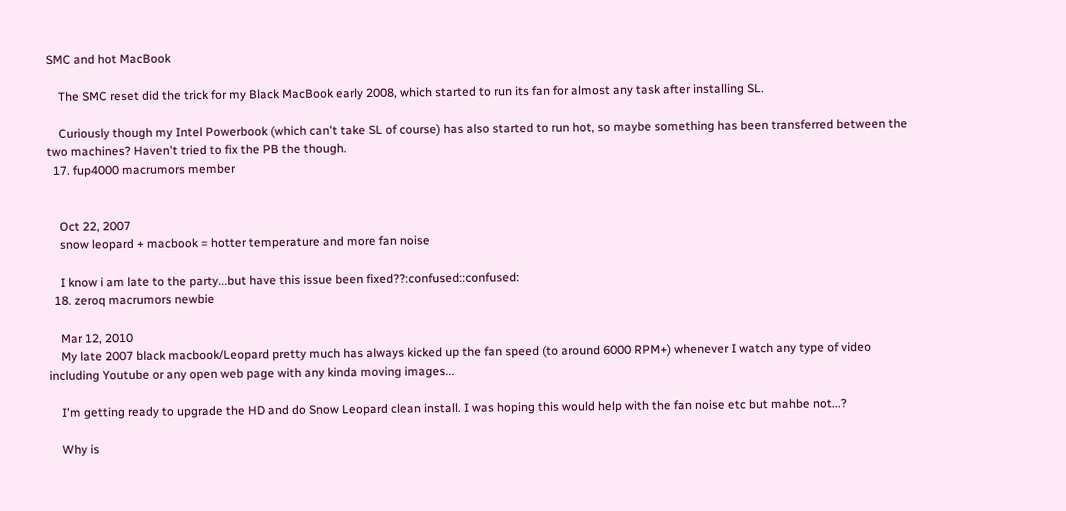SMC and hot MacBook

    The SMC reset did the trick for my Black MacBook early 2008, which started to run its fan for almost any task after installing SL.

    Curiously though my Intel Powerbook (which can't take SL of course) has also started to run hot, so maybe something has been transferred between the two machines? Haven't tried to fix the PB the though.
  17. fup4000 macrumors member


    Oct 22, 2007
    snow leopard + macbook = hotter temperature and more fan noise

    I know i am late to the party...but have this issue been fixed??:confused::confused:
  18. zeroq macrumors newbie

    Mar 12, 2010
    My late 2007 black macbook/Leopard pretty much has always kicked up the fan speed (to around 6000 RPM+) whenever I watch any type of video including Youtube or any open web page with any kinda moving images...

    I'm getting ready to upgrade the HD and do Snow Leopard clean install. I was hoping this would help with the fan noise etc but mahbe not...?

    Why is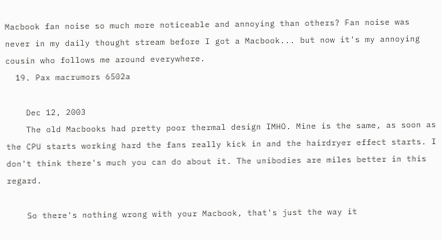Macbook fan noise so much more noticeable and annoying than others? Fan noise was never in my daily thought stream before I got a Macbook... but now it's my annoying cousin who follows me around everywhere.
  19. Pax macrumors 6502a

    Dec 12, 2003
    The old Macbooks had pretty poor thermal design IMHO. Mine is the same, as soon as the CPU starts working hard the fans really kick in and the hairdryer effect starts. I don't think there's much you can do about it. The unibodies are miles better in this regard.

    So there's nothing wrong with your Macbook, that's just the way it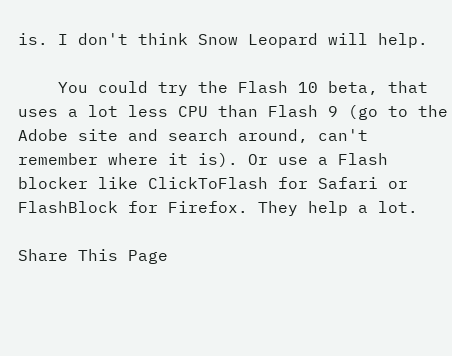is. I don't think Snow Leopard will help.

    You could try the Flash 10 beta, that uses a lot less CPU than Flash 9 (go to the Adobe site and search around, can't remember where it is). Or use a Flash blocker like ClickToFlash for Safari or FlashBlock for Firefox. They help a lot.

Share This Page